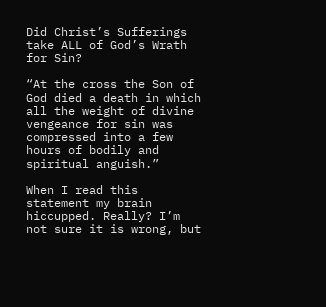Did Christ’s Sufferings take ALL of God’s Wrath for Sin?

“At the cross the Son of God died a death in which all the weight of divine vengeance for sin was compressed into a few hours of bodily and spiritual anguish.”

When I read this statement my brain hiccupped. Really? I’m not sure it is wrong, but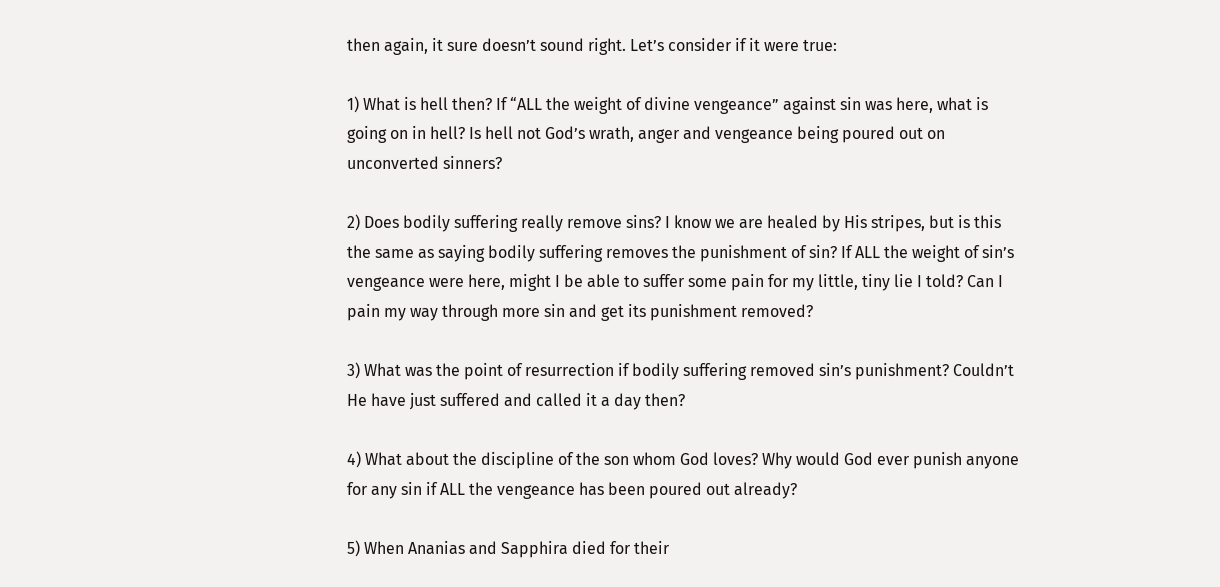then again, it sure doesn’t sound right. Let’s consider if it were true:

1) What is hell then? If “ALL the weight of divine vengeance” against sin was here, what is going on in hell? Is hell not God’s wrath, anger and vengeance being poured out on unconverted sinners?

2) Does bodily suffering really remove sins? I know we are healed by His stripes, but is this the same as saying bodily suffering removes the punishment of sin? If ALL the weight of sin’s vengeance were here, might I be able to suffer some pain for my little, tiny lie I told? Can I pain my way through more sin and get its punishment removed?

3) What was the point of resurrection if bodily suffering removed sin’s punishment? Couldn’t He have just suffered and called it a day then?

4) What about the discipline of the son whom God loves? Why would God ever punish anyone for any sin if ALL the vengeance has been poured out already?

5) When Ananias and Sapphira died for their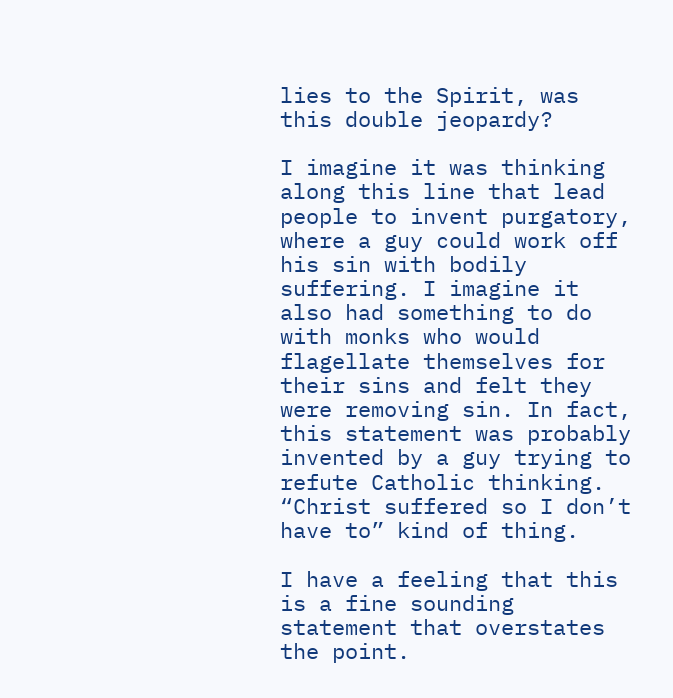lies to the Spirit, was this double jeopardy?

I imagine it was thinking along this line that lead people to invent purgatory, where a guy could work off his sin with bodily suffering. I imagine it also had something to do with monks who would flagellate themselves for their sins and felt they were removing sin. In fact, this statement was probably invented by a guy trying to refute Catholic thinking. “Christ suffered so I don’t have to” kind of thing.

I have a feeling that this is a fine sounding statement that overstates the point.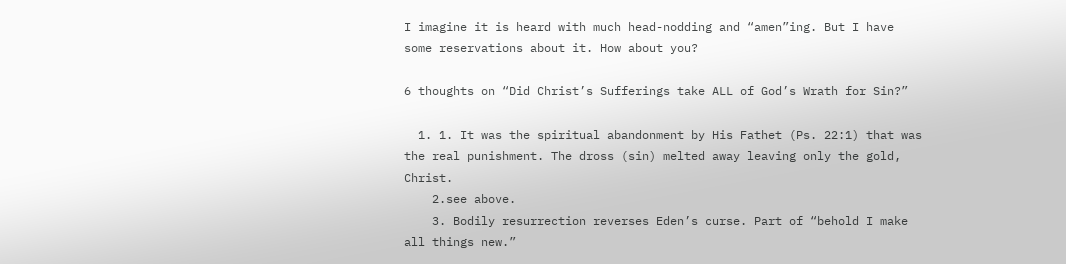I imagine it is heard with much head-nodding and “amen”ing. But I have some reservations about it. How about you?

6 thoughts on “Did Christ’s Sufferings take ALL of God’s Wrath for Sin?”

  1. 1. It was the spiritual abandonment by His Fathet (Ps. 22:1) that was the real punishment. The dross (sin) melted away leaving only the gold, Christ.
    2.see above.
    3. Bodily resurrection reverses Eden’s curse. Part of “behold I make all things new.”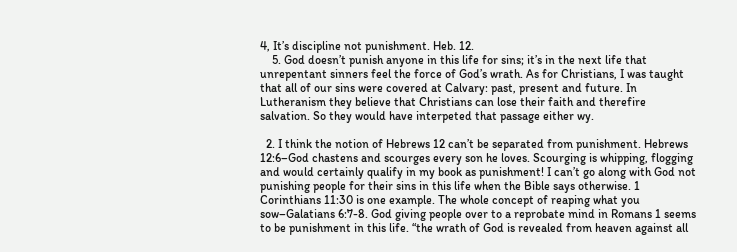4, It’s discipline not punishment. Heb. 12.
    5. God doesn’t punish anyone in this life for sins; it’s in the next life that unrepentant sinners feel the force of God’s wrath. As for Christians, I was taught that all of our sins were covered at Calvary: past, present and future. In Lutheranism they believe that Christians can lose their faith and therefire salvation. So they would have interpeted that passage either wy.

  2. I think the notion of Hebrews 12 can’t be separated from punishment. Hebrews 12:6–God chastens and scourges every son he loves. Scourging is whipping, flogging and would certainly qualify in my book as punishment! I can’t go along with God not punishing people for their sins in this life when the Bible says otherwise. 1 Corinthians 11:30 is one example. The whole concept of reaping what you sow–Galatians 6:7-8. God giving people over to a reprobate mind in Romans 1 seems to be punishment in this life. “the wrath of God is revealed from heaven against all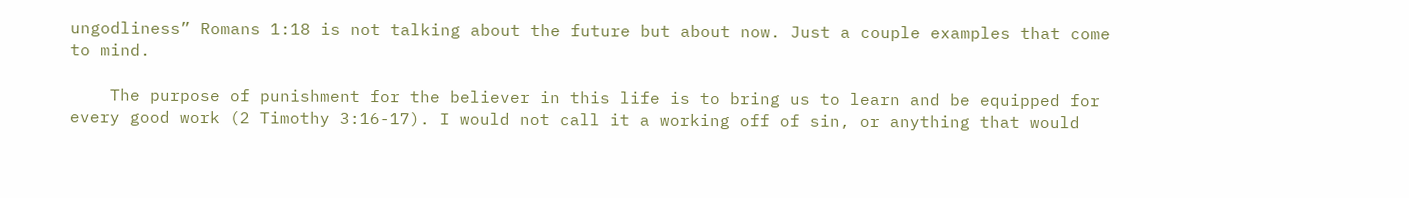ungodliness” Romans 1:18 is not talking about the future but about now. Just a couple examples that come to mind.

    The purpose of punishment for the believer in this life is to bring us to learn and be equipped for every good work (2 Timothy 3:16-17). I would not call it a working off of sin, or anything that would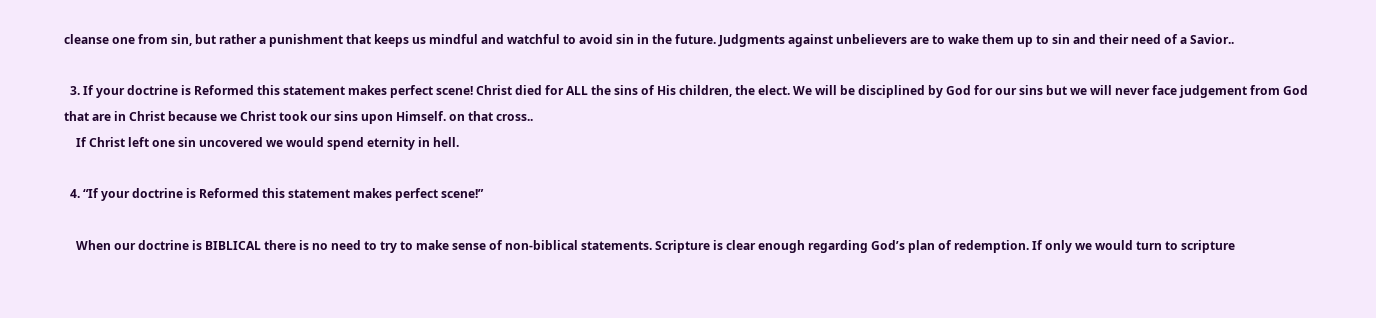cleanse one from sin, but rather a punishment that keeps us mindful and watchful to avoid sin in the future. Judgments against unbelievers are to wake them up to sin and their need of a Savior..

  3. If your doctrine is Reformed this statement makes perfect scene! Christ died for ALL the sins of His children, the elect. We will be disciplined by God for our sins but we will never face judgement from God that are in Christ because we Christ took our sins upon Himself. on that cross..
    If Christ left one sin uncovered we would spend eternity in hell.

  4. “If your doctrine is Reformed this statement makes perfect scene!”

    When our doctrine is BIBLICAL there is no need to try to make sense of non-biblical statements. Scripture is clear enough regarding God’s plan of redemption. If only we would turn to scripture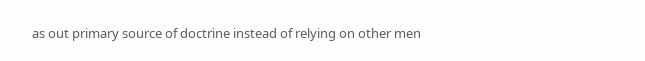as out primary source of doctrine instead of relying on other men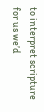to interpret scripture for us we’d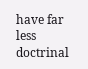have far less doctrinal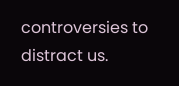controversies to distract us.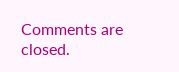Comments are closed.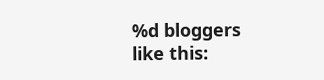%d bloggers like this: